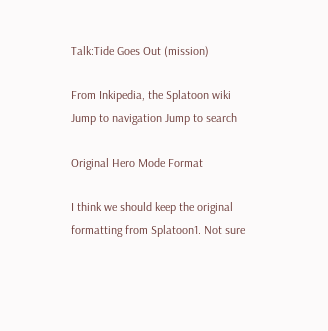Talk:Tide Goes Out (mission)

From Inkipedia, the Splatoon wiki
Jump to navigation Jump to search

Original Hero Mode Format

I think we should keep the original formatting from Splatoon1. Not sure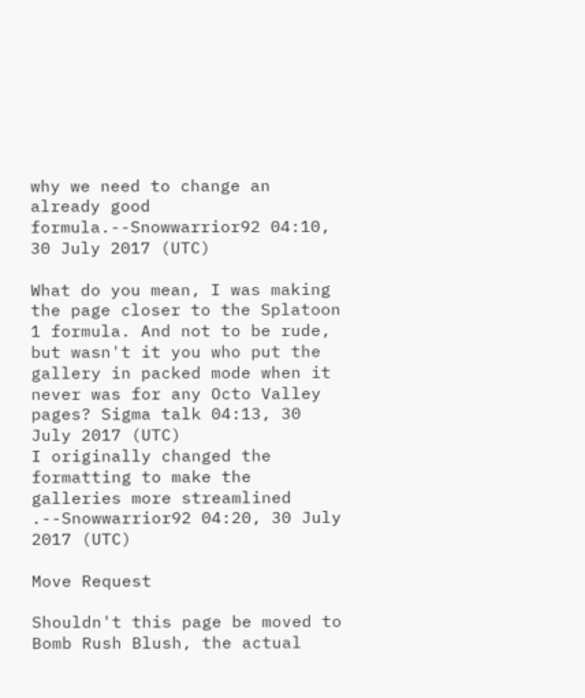why we need to change an already good formula.--Snowwarrior92 04:10, 30 July 2017 (UTC)

What do you mean, I was making the page closer to the Splatoon 1 formula. And not to be rude, but wasn't it you who put the gallery in packed mode when it never was for any Octo Valley pages? Sigma talk 04:13, 30 July 2017 (UTC)
I originally changed the formatting to make the galleries more streamlined .--Snowwarrior92 04:20, 30 July 2017 (UTC)

Move Request

Shouldn't this page be moved to Bomb Rush Blush, the actual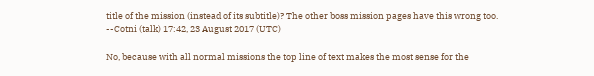title of the mission (instead of its subtitle)? The other boss mission pages have this wrong too. --Cotni (talk) 17:42, 23 August 2017 (UTC)

No, because with all normal missions the top line of text makes the most sense for the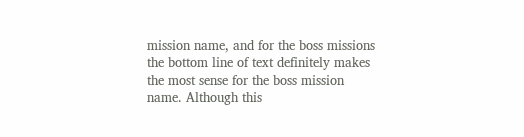mission name, and for the boss missions the bottom line of text definitely makes the most sense for the boss mission name. Although this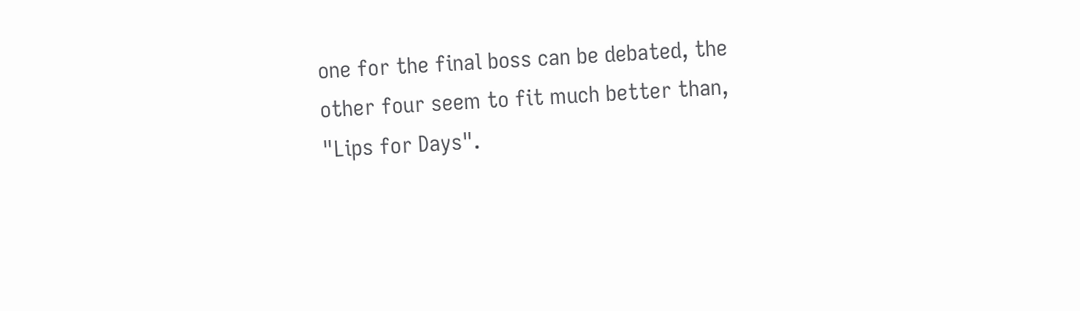one for the final boss can be debated, the other four seem to fit much better than, "Lips for Days".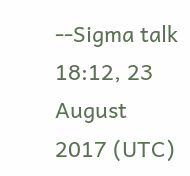--Sigma talk 18:12, 23 August 2017 (UTC)